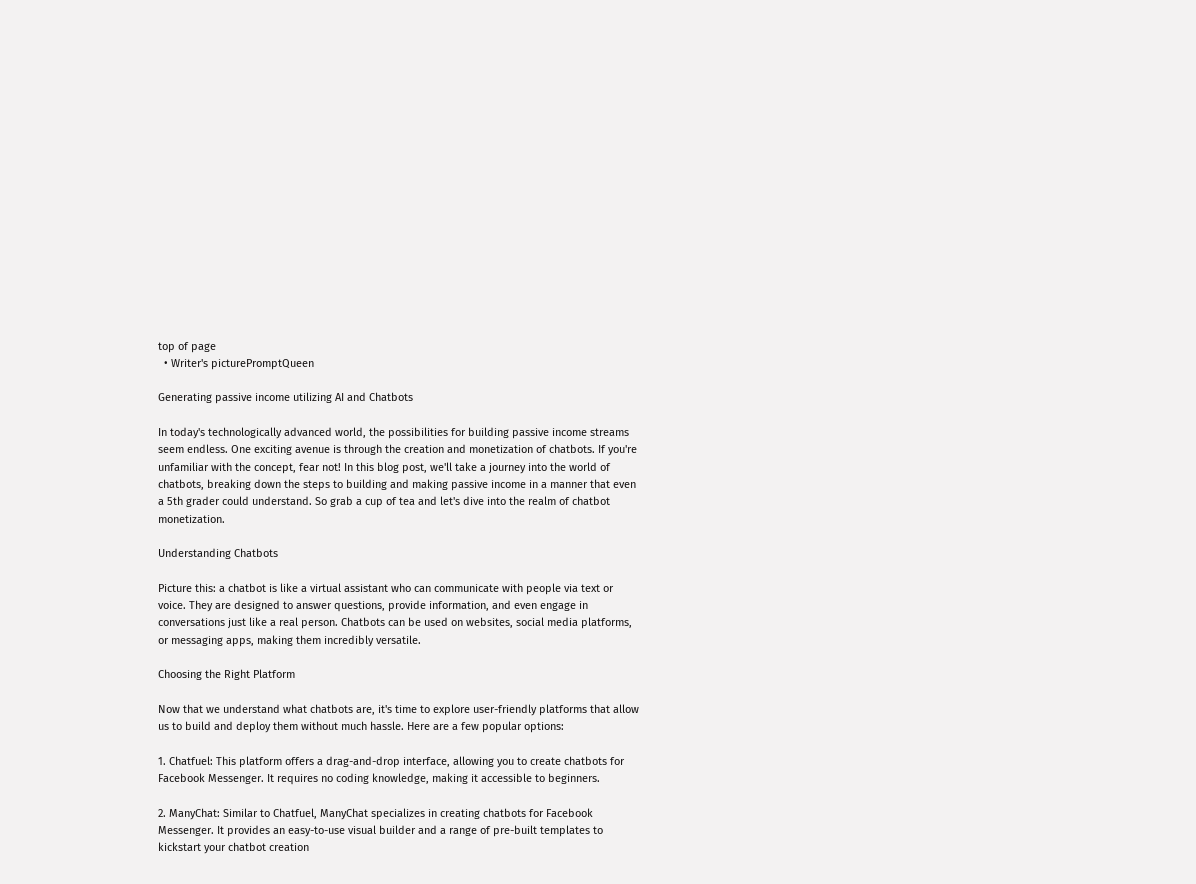top of page
  • Writer's picturePromptQueen

Generating passive income utilizing AI and Chatbots

In today's technologically advanced world, the possibilities for building passive income streams seem endless. One exciting avenue is through the creation and monetization of chatbots. If you're unfamiliar with the concept, fear not! In this blog post, we'll take a journey into the world of chatbots, breaking down the steps to building and making passive income in a manner that even a 5th grader could understand. So grab a cup of tea and let's dive into the realm of chatbot monetization.

Understanding Chatbots

Picture this: a chatbot is like a virtual assistant who can communicate with people via text or voice. They are designed to answer questions, provide information, and even engage in conversations just like a real person. Chatbots can be used on websites, social media platforms, or messaging apps, making them incredibly versatile.

Choosing the Right Platform

Now that we understand what chatbots are, it's time to explore user-friendly platforms that allow us to build and deploy them without much hassle. Here are a few popular options:

1. Chatfuel: This platform offers a drag-and-drop interface, allowing you to create chatbots for Facebook Messenger. It requires no coding knowledge, making it accessible to beginners.

2. ManyChat: Similar to Chatfuel, ManyChat specializes in creating chatbots for Facebook Messenger. It provides an easy-to-use visual builder and a range of pre-built templates to kickstart your chatbot creation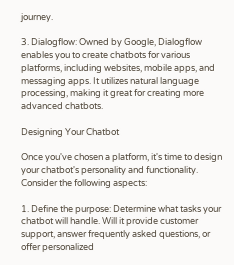journey.

3. Dialogflow: Owned by Google, Dialogflow enables you to create chatbots for various platforms, including websites, mobile apps, and messaging apps. It utilizes natural language processing, making it great for creating more advanced chatbots.

Designing Your Chatbot

Once you've chosen a platform, it's time to design your chatbot's personality and functionality. Consider the following aspects:

1. Define the purpose: Determine what tasks your chatbot will handle. Will it provide customer support, answer frequently asked questions, or offer personalized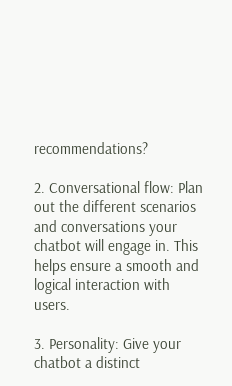recommendations?

2. Conversational flow: Plan out the different scenarios and conversations your chatbot will engage in. This helps ensure a smooth and logical interaction with users.

3. Personality: Give your chatbot a distinct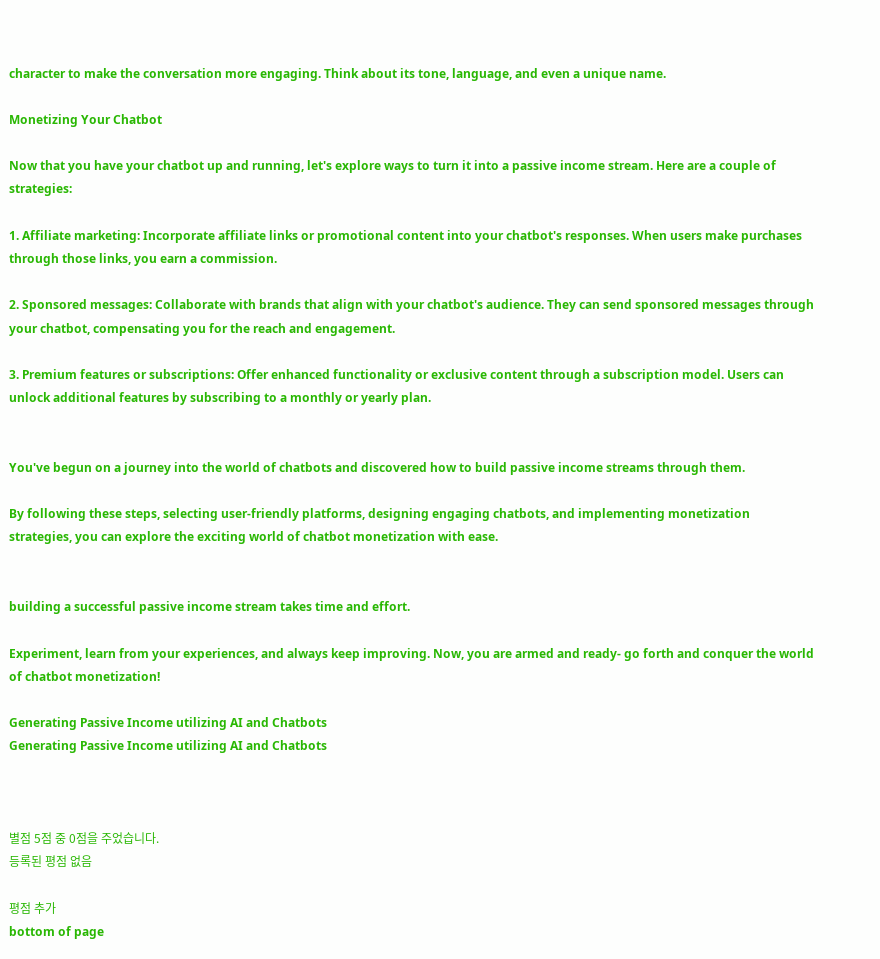character to make the conversation more engaging. Think about its tone, language, and even a unique name.

Monetizing Your Chatbot

Now that you have your chatbot up and running, let's explore ways to turn it into a passive income stream. Here are a couple of strategies:

1. Affiliate marketing: Incorporate affiliate links or promotional content into your chatbot's responses. When users make purchases through those links, you earn a commission.

2. Sponsored messages: Collaborate with brands that align with your chatbot's audience. They can send sponsored messages through your chatbot, compensating you for the reach and engagement.

3. Premium features or subscriptions: Offer enhanced functionality or exclusive content through a subscription model. Users can unlock additional features by subscribing to a monthly or yearly plan.


You've begun on a journey into the world of chatbots and discovered how to build passive income streams through them.

By following these steps, selecting user-friendly platforms, designing engaging chatbots, and implementing monetization strategies, you can explore the exciting world of chatbot monetization with ease.


building a successful passive income stream takes time and effort.

Experiment, learn from your experiences, and always keep improving. Now, you are armed and ready- go forth and conquer the world of chatbot monetization!

Generating Passive Income utilizing AI and Chatbots
Generating Passive Income utilizing AI and Chatbots



별점 5점 중 0점을 주었습니다.
등록된 평점 없음

평점 추가
bottom of page